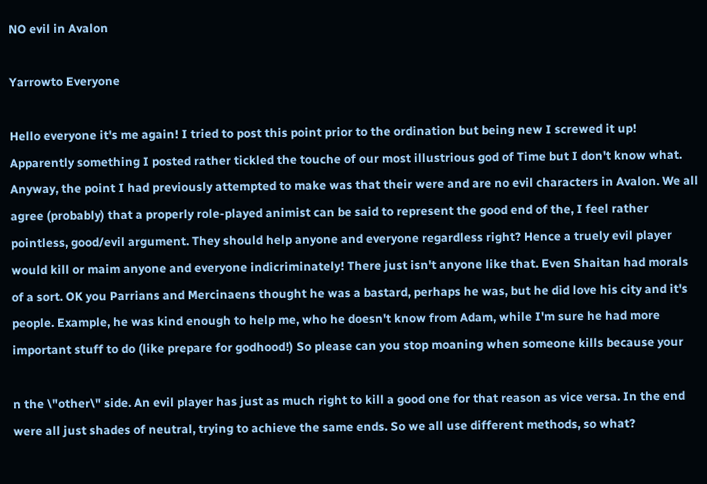NO evil in Avalon

Yarrowto Everyone

Hello everyone it's me again! I tried to post this point prior to the ordination but being new I screwed it up! Apparently something I posted rather tickled the touche of our most illustrious god of Time but I don't know what. Anyway, the point I had previously attempted to make was that their were and are no evil characters in Avalon. We all agree (probably) that a properly role-played animist can be said to represent the good end of the, I feel rather pointless, good/evil argument. They should help anyone and everyone regardless right? Hence a truely evil player would kill or maim anyone and everyone indicriminately! There just isn't anyone like that. Even Shaitan had morals of a sort. OK you Parrians and Mercinaens thought he was a bastard, perhaps he was, but he did love his city and it's people. Example, he was kind enough to help me, who he doesn't know from Adam, while I'm sure he had more important stuff to do (like prepare for godhood!) So please can you stop moaning when someone kills because your

n the \"other\" side. An evil player has just as much right to kill a good one for that reason as vice versa. In the end were all just shades of neutral, trying to achieve the same ends. So we all use different methods, so what?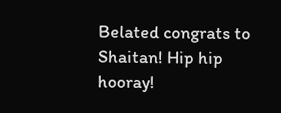Belated congrats to Shaitan! Hip hip hooray!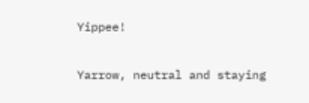Yippee!

Yarrow, neutral and staying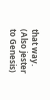that way. (Also jester to Genesis)